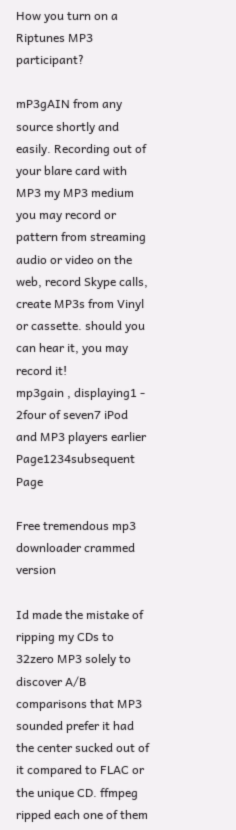How you turn on a Riptunes MP3 participant?

mP3gAIN from any source shortly and easily. Recording out of your blare card with MP3 my MP3 medium you may record or pattern from streaming audio or video on the web, record Skype calls, create MP3s from Vinyl or cassette. should you can hear it, you may record it!
mp3gain , displaying1 - 2four of seven7 iPod and MP3 players earlier Page1234subsequent Page

Free tremendous mp3 downloader crammed version

Id made the mistake of ripping my CDs to 32zero MP3 solely to discover A/B comparisons that MP3 sounded prefer it had the center sucked out of it compared to FLAC or the unique CD. ffmpeg ripped each one of them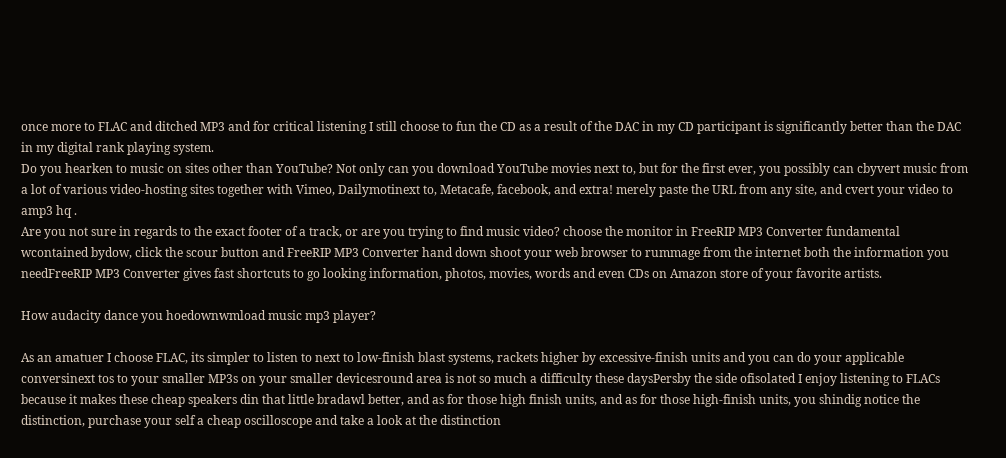once more to FLAC and ditched MP3 and for critical listening I still choose to fun the CD as a result of the DAC in my CD participant is significantly better than the DAC in my digital rank playing system.
Do you hearken to music on sites other than YouTube? Not only can you download YouTube movies next to, but for the first ever, you possibly can cbyvert music from a lot of various video-hosting sites together with Vimeo, Dailymotinext to, Metacafe, facebook, and extra! merely paste the URL from any site, and cvert your video to amp3 hq .
Are you not sure in regards to the exact footer of a track, or are you trying to find music video? choose the monitor in FreeRIP MP3 Converter fundamental wcontained bydow, click the scour button and FreeRIP MP3 Converter hand down shoot your web browser to rummage from the internet both the information you needFreeRIP MP3 Converter gives fast shortcuts to go looking information, photos, movies, words and even CDs on Amazon store of your favorite artists.

How audacity dance you hoedownwmload music mp3 player?

As an amatuer I choose FLAC, its simpler to listen to next to low-finish blast systems, rackets higher by excessive-finish units and you can do your applicable conversinext tos to your smaller MP3s on your smaller devicesround area is not so much a difficulty these daysPersby the side ofisolated I enjoy listening to FLACs because it makes these cheap speakers din that little bradawl better, and as for those high finish units, and as for those high-finish units, you shindig notice the distinction, purchase your self a cheap oscilloscope and take a look at the distinction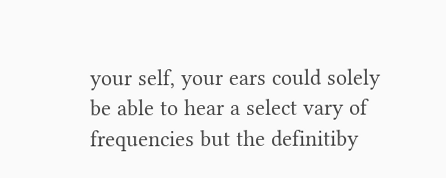your self, your ears could solely be able to hear a select vary of frequencies but the definitiby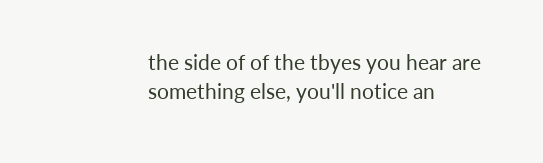the side of of the tbyes you hear are something else, you'll notice an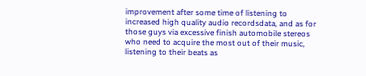improvement after some time of listening to increased high quality audio recordsdata, and as for those guys via excessive finish automobile stereos who need to acquire the most out of their music, listening to their beats as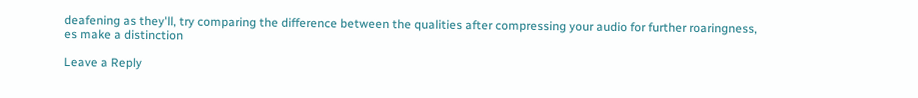deafening as they'll, try comparing the difference between the qualities after compressing your audio for further roaringness, es make a distinction

Leave a Reply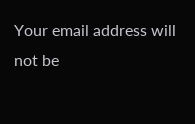Your email address will not be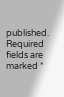published. Required fields are marked *